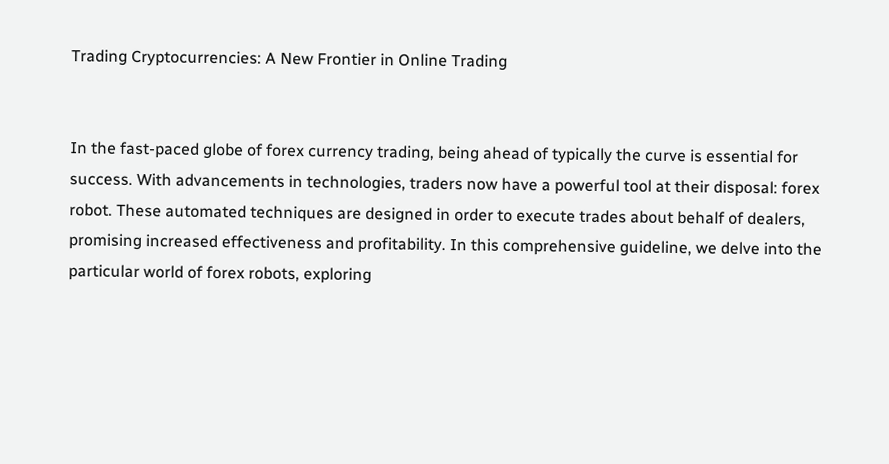Trading Cryptocurrencies: A New Frontier in Online Trading


In the fast-paced globe of forex currency trading, being ahead of typically the curve is essential for success. With advancements in technologies, traders now have a powerful tool at their disposal: forex robot. These automated techniques are designed in order to execute trades about behalf of dealers, promising increased effectiveness and profitability. In this comprehensive guideline, we delve into the particular world of forex robots, exploring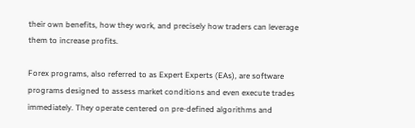their own benefits, how they work, and precisely how traders can leverage them to increase profits.

Forex programs, also referred to as Expert Experts (EAs), are software programs designed to assess market conditions and even execute trades immediately. They operate centered on pre-defined algorithms and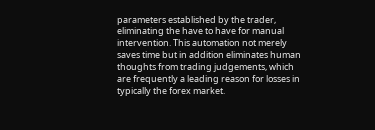parameters established by the trader, eliminating the have to have for manual intervention. This automation not merely saves time but in addition eliminates human thoughts from trading judgements, which are frequently a leading reason for losses in typically the forex market.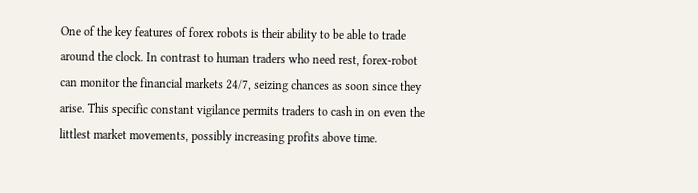One of the key features of forex robots is their ability to be able to trade around the clock. In contrast to human traders who need rest, forex-robot can monitor the financial markets 24/7, seizing chances as soon since they arise. This specific constant vigilance permits traders to cash in on even the littlest market movements, possibly increasing profits above time.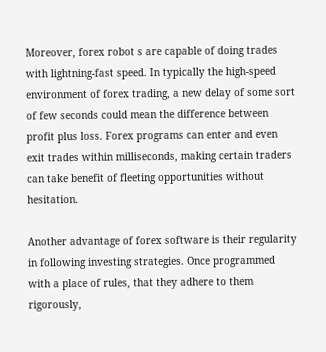Moreover, forex robot s are capable of doing trades with lightning-fast speed. In typically the high-speed environment of forex trading, a new delay of some sort of few seconds could mean the difference between profit plus loss. Forex programs can enter and even exit trades within milliseconds, making certain traders can take benefit of fleeting opportunities without hesitation.

Another advantage of forex software is their regularity in following investing strategies. Once programmed with a place of rules, that they adhere to them rigorously,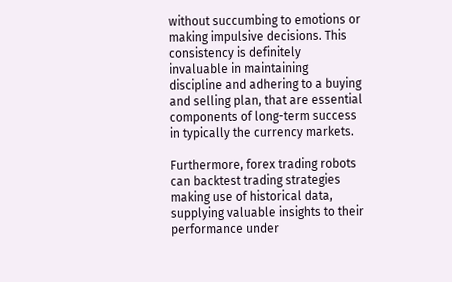without succumbing to emotions or making impulsive decisions. This consistency is definitely invaluable in maintaining discipline and adhering to a buying and selling plan, that are essential components of long-term success in typically the currency markets.

Furthermore, forex trading robots can backtest trading strategies making use of historical data, supplying valuable insights to their performance under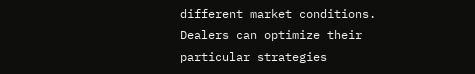different market conditions. Dealers can optimize their particular strategies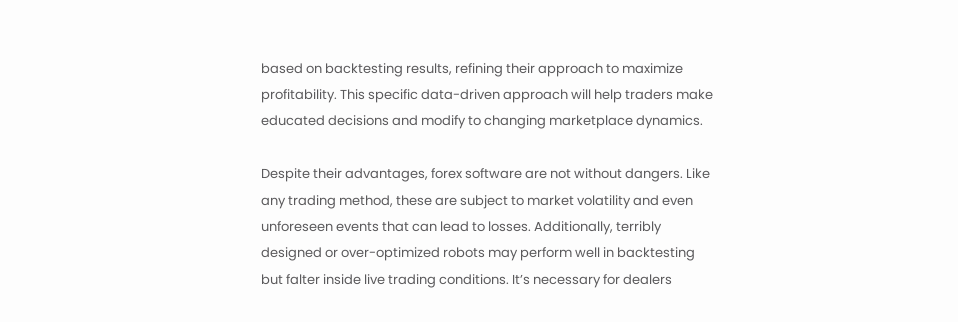based on backtesting results, refining their approach to maximize profitability. This specific data-driven approach will help traders make educated decisions and modify to changing marketplace dynamics.

Despite their advantages, forex software are not without dangers. Like any trading method, these are subject to market volatility and even unforeseen events that can lead to losses. Additionally, terribly designed or over-optimized robots may perform well in backtesting but falter inside live trading conditions. It’s necessary for dealers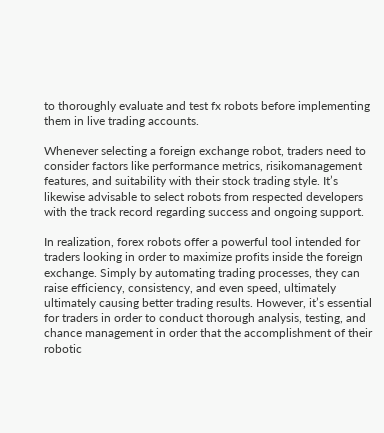to thoroughly evaluate and test fx robots before implementing them in live trading accounts.

Whenever selecting a foreign exchange robot, traders need to consider factors like performance metrics, risikomanagement features, and suitability with their stock trading style. It’s likewise advisable to select robots from respected developers with the track record regarding success and ongoing support.

In realization, forex robots offer a powerful tool intended for traders looking in order to maximize profits inside the foreign exchange. Simply by automating trading processes, they can raise efficiency, consistency, and even speed, ultimately ultimately causing better trading results. However, it’s essential for traders in order to conduct thorough analysis, testing, and chance management in order that the accomplishment of their robotic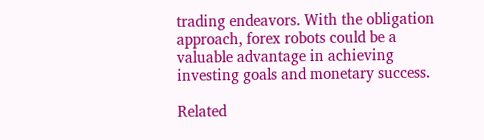trading endeavors. With the obligation approach, forex robots could be a valuable advantage in achieving investing goals and monetary success.

Related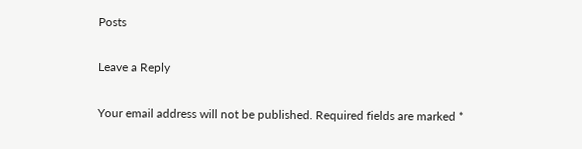Posts

Leave a Reply

Your email address will not be published. Required fields are marked *